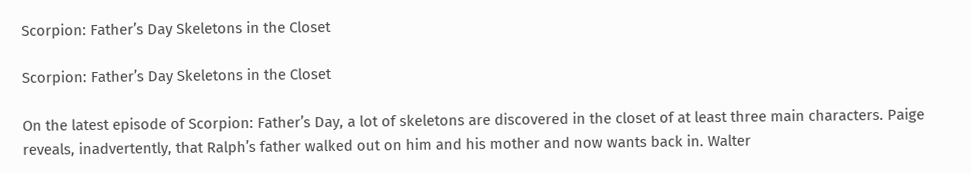Scorpion: Father’s Day Skeletons in the Closet

Scorpion: Father’s Day Skeletons in the Closet

On the latest episode of Scorpion: Father’s Day, a lot of skeletons are discovered in the closet of at least three main characters. Paige reveals, inadvertently, that Ralph’s father walked out on him and his mother and now wants back in. Walter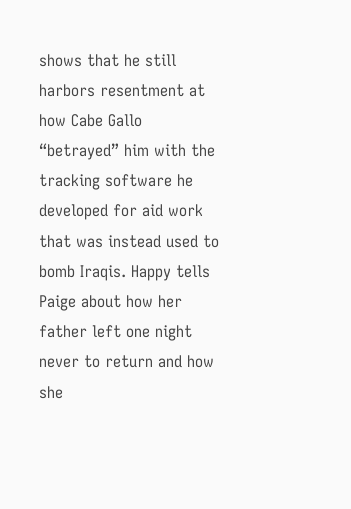shows that he still harbors resentment at how Cabe Gallo “betrayed” him with the tracking software he developed for aid work that was instead used to bomb Iraqis. Happy tells Paige about how her father left one night never to return and how she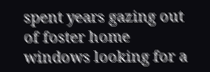spent years gazing out of foster home windows looking for a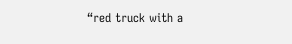“red truck with a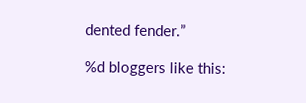dented fender.”

%d bloggers like this: